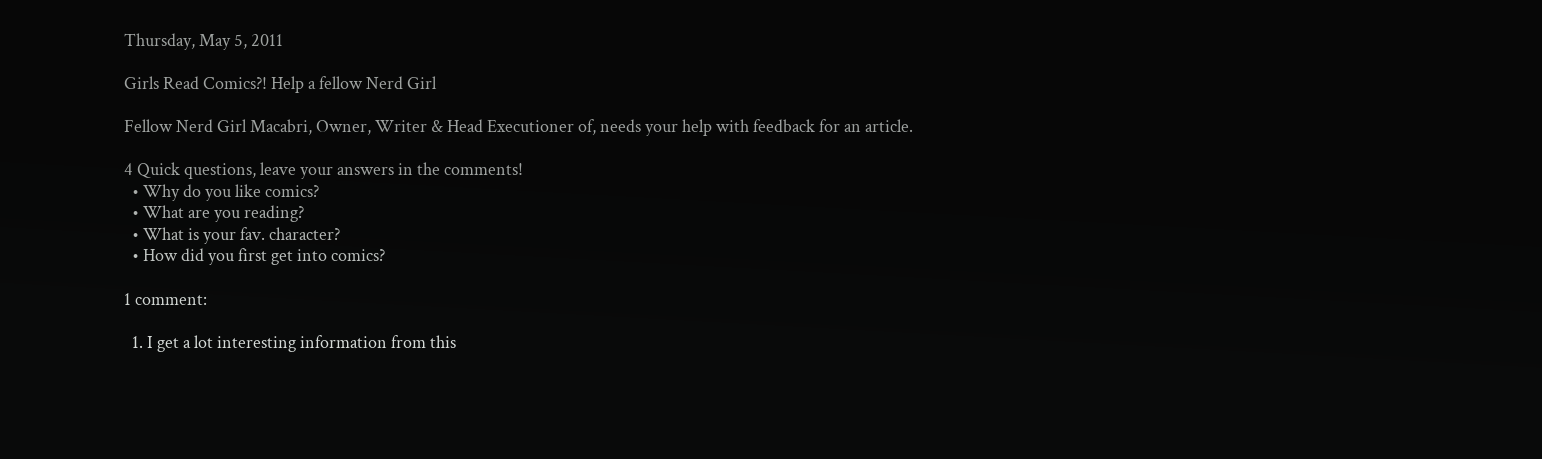Thursday, May 5, 2011

Girls Read Comics?! Help a fellow Nerd Girl

Fellow Nerd Girl Macabri, Owner, Writer & Head Executioner of, needs your help with feedback for an article.

4 Quick questions, leave your answers in the comments!
  • Why do you like comics?
  • What are you reading?
  • What is your fav. character?
  • How did you first get into comics?

1 comment:

  1. I get a lot interesting information from this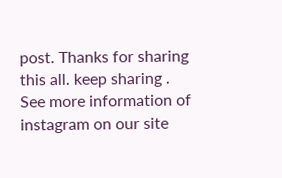post. Thanks for sharing this all. keep sharing . See more information of instagram on our site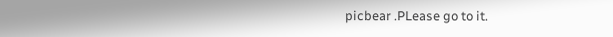picbear .PLease go to it.